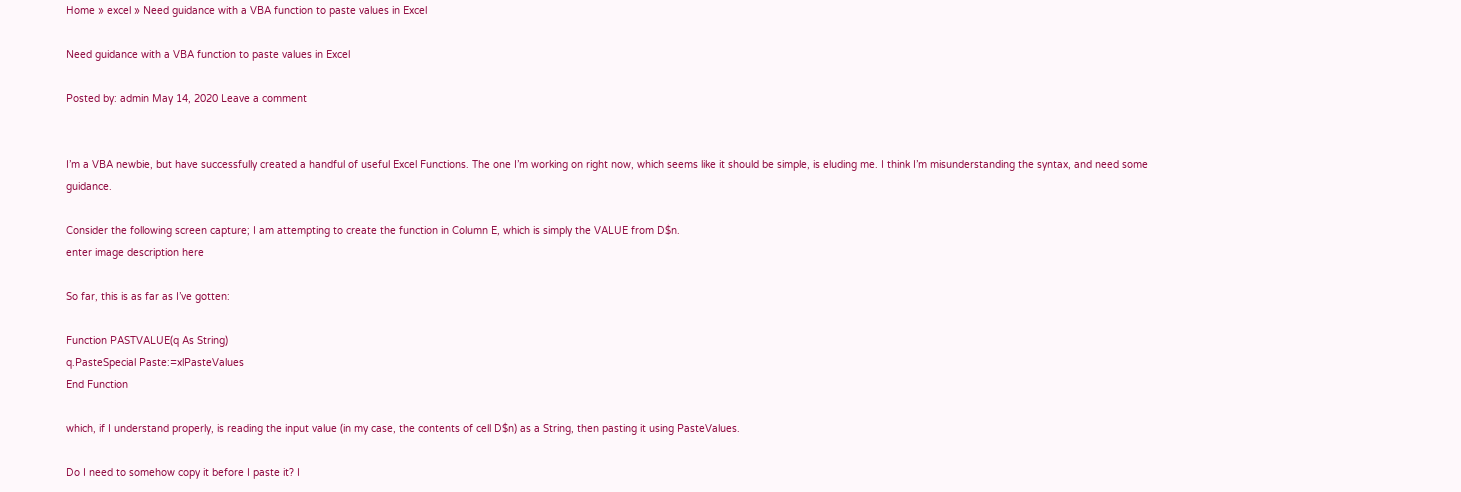Home » excel » Need guidance with a VBA function to paste values in Excel

Need guidance with a VBA function to paste values in Excel

Posted by: admin May 14, 2020 Leave a comment


I’m a VBA newbie, but have successfully created a handful of useful Excel Functions. The one I’m working on right now, which seems like it should be simple, is eluding me. I think I’m misunderstanding the syntax, and need some guidance.

Consider the following screen capture; I am attempting to create the function in Column E, which is simply the VALUE from D$n.
enter image description here

So far, this is as far as I’ve gotten:

Function PASTVALUE(q As String)
q.PasteSpecial Paste:=xlPasteValues
End Function

which, if I understand properly, is reading the input value (in my case, the contents of cell D$n) as a String, then pasting it using PasteValues.

Do I need to somehow copy it before I paste it? I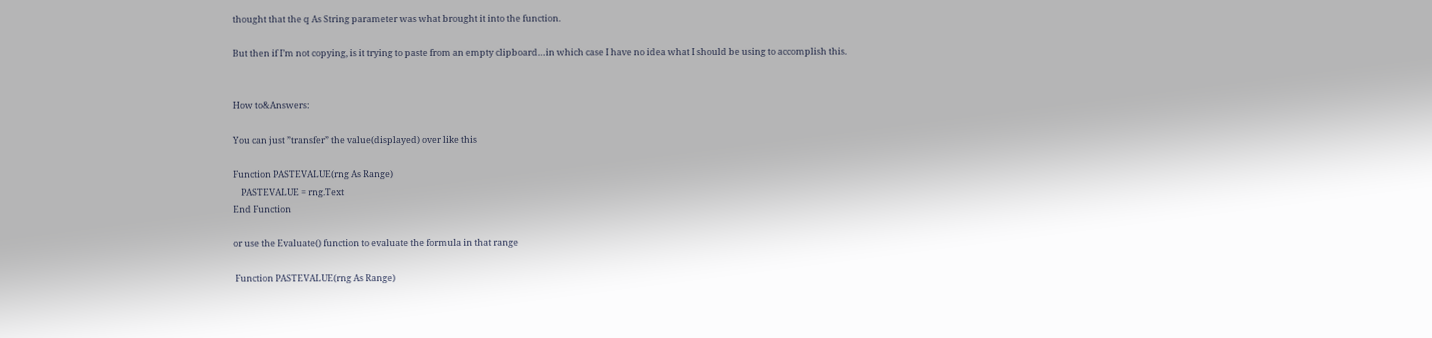thought that the q As String parameter was what brought it into the function.

But then if I’m not copying, is it trying to paste from an empty clipboard…in which case I have no idea what I should be using to accomplish this.


How to&Answers:

You can just ”transfer” the value(displayed) over like this

Function PASTEVALUE(rng As Range)
    PASTEVALUE = rng.Text
End Function

or use the Evaluate() function to evaluate the formula in that range

 Function PASTEVALUE(rng As Range)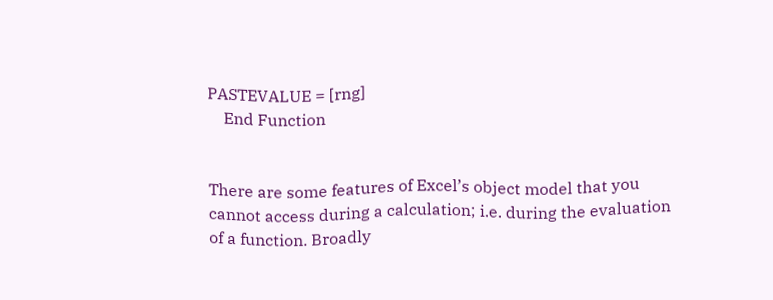PASTEVALUE = [rng]
    End Function


There are some features of Excel’s object model that you cannot access during a calculation; i.e. during the evaluation of a function. Broadly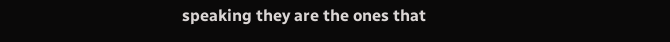speaking they are the ones that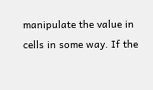manipulate the value in cells in some way. If the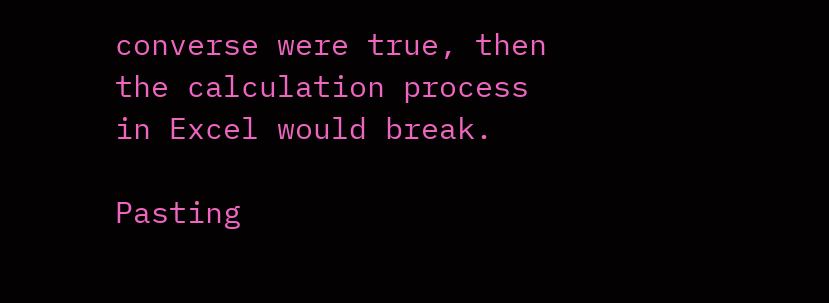converse were true, then the calculation process in Excel would break.

Pasting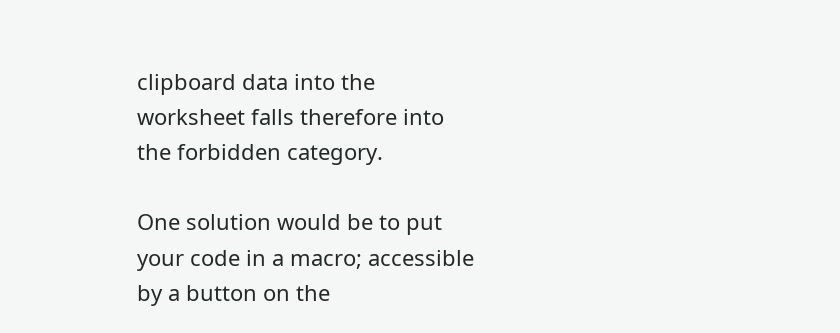clipboard data into the worksheet falls therefore into the forbidden category.

One solution would be to put your code in a macro; accessible by a button on the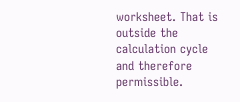worksheet. That is outside the calculation cycle and therefore permissible.